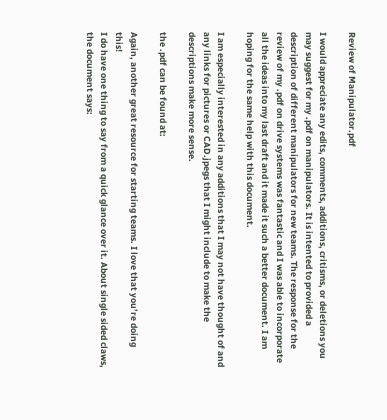Review of Manipulator.pdf

I would appreciate any edits, comments, additions, critisms, or deletions you may suggest for my .pdf on manipulators. It is intented to provided a description of different manipulators for new teams. The response for the review of my .pdf on drive systems was fantastic and I was able to incorporate all the ideas into my last draft and it made it such a better document. I am hoping for the same help with this document.

I am especially interested in any additions that I may not have thought of and any links for pictures or CAD.jpegs that I might include to make the descriptions make more sense.

the .pdf can be found at:

Again, another great resource for starting teams. I love that you’re doing this!
I do have one thing to say from a quick glance over it. About single sided claws, the document says: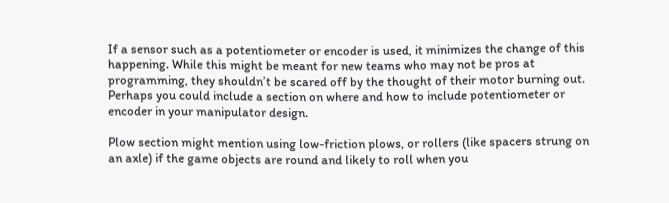If a sensor such as a potentiometer or encoder is used, it minimizes the change of this happening. While this might be meant for new teams who may not be pros at programming, they shouldn’t be scared off by the thought of their motor burning out. Perhaps you could include a section on where and how to include potentiometer or encoder in your manipulator design.

Plow section might mention using low-friction plows, or rollers (like spacers strung on an axle) if the game objects are round and likely to roll when you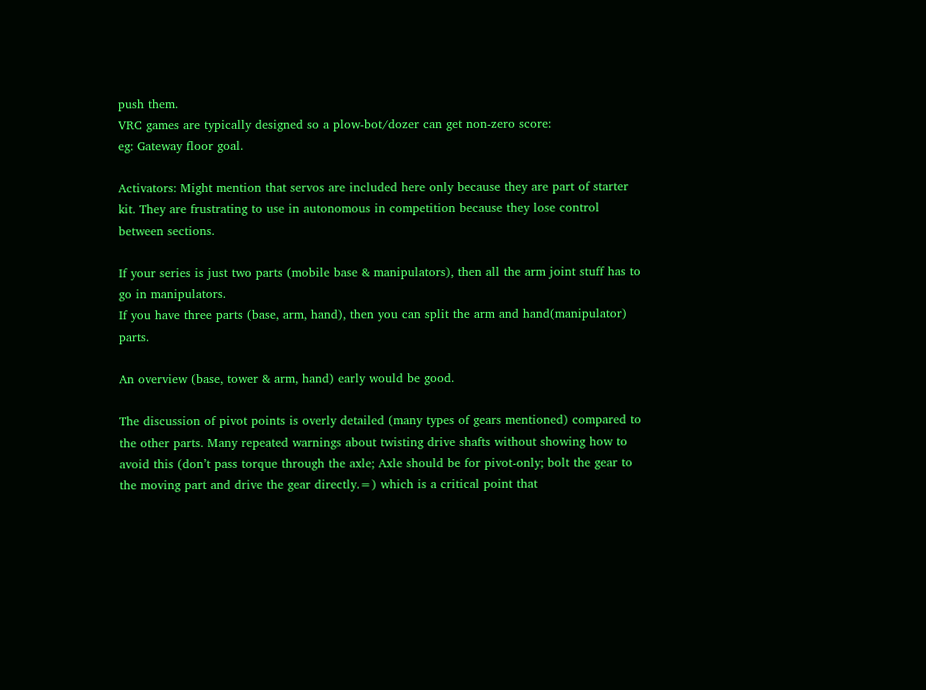push them.
VRC games are typically designed so a plow-bot/dozer can get non-zero score:
eg: Gateway floor goal.

Activators: Might mention that servos are included here only because they are part of starter kit. They are frustrating to use in autonomous in competition because they lose control between sections.

If your series is just two parts (mobile base & manipulators), then all the arm joint stuff has to go in manipulators.
If you have three parts (base, arm, hand), then you can split the arm and hand(manipulator) parts.

An overview (base, tower & arm, hand) early would be good.

The discussion of pivot points is overly detailed (many types of gears mentioned) compared to the other parts. Many repeated warnings about twisting drive shafts without showing how to avoid this (don’t pass torque through the axle; Axle should be for pivot-only; bolt the gear to the moving part and drive the gear directly.=) which is a critical point that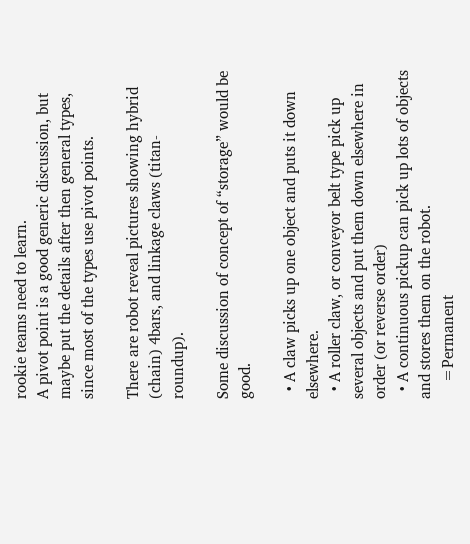rookie teams need to learn.
A pivot point is a good generic discussion, but maybe put the details after then general types, since most of the types use pivot points.

There are robot reveal pictures showing hybrid (chain) 4bars, and linkage claws (titan-roundup).

Some discussion of concept of “storage” would be good.

  • A claw picks up one object and puts it down elsewhere.
  • A roller claw, or conveyor belt type pick up several objects and put them down elsewhere in order (or reverse order)
  • A continuous pickup can pick up lots of objects and stores them on the robot.
    =Permanent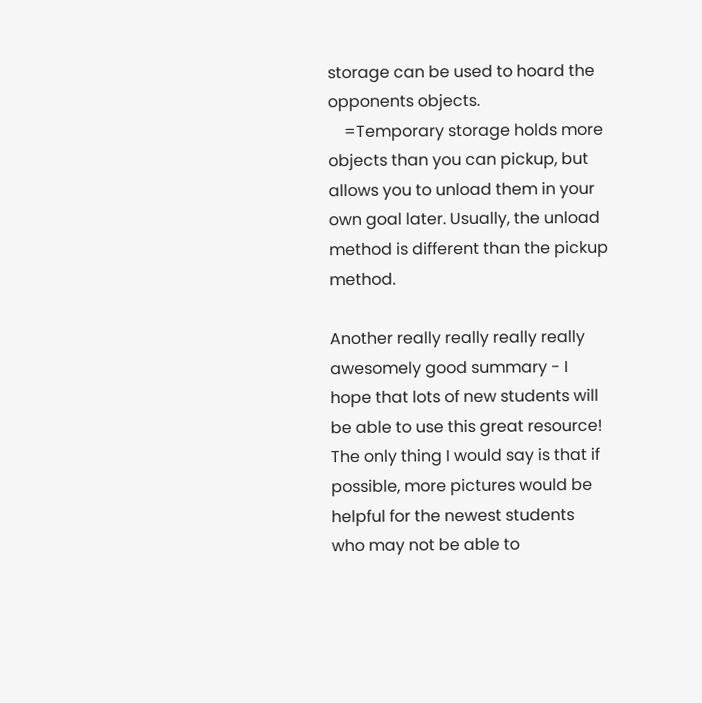storage can be used to hoard the opponents objects.
    =Temporary storage holds more objects than you can pickup, but allows you to unload them in your own goal later. Usually, the unload method is different than the pickup method.

Another really really really really awesomely good summary - I hope that lots of new students will be able to use this great resource! The only thing I would say is that if possible, more pictures would be helpful for the newest students who may not be able to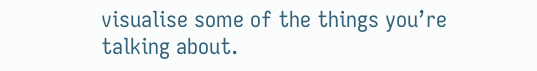visualise some of the things you’re talking about.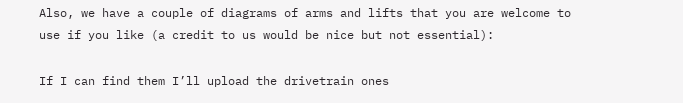Also, we have a couple of diagrams of arms and lifts that you are welcome to use if you like (a credit to us would be nice but not essential):

If I can find them I’ll upload the drivetrain ones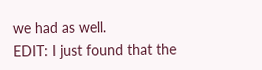we had as well.
EDIT: I just found that the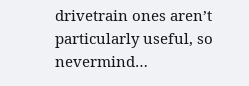drivetrain ones aren’t particularly useful, so nevermind…